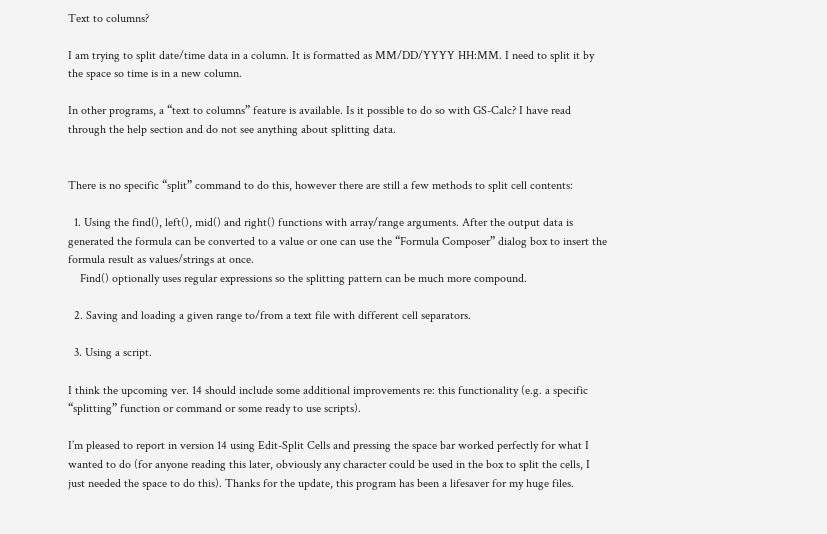Text to columns?

I am trying to split date/time data in a column. It is formatted as MM/DD/YYYY HH:MM. I need to split it by the space so time is in a new column.

In other programs, a “text to columns” feature is available. Is it possible to do so with GS-Calc? I have read through the help section and do not see anything about splitting data.


There is no specific “split” command to do this, however there are still a few methods to split cell contents:

  1. Using the find(), left(), mid() and right() functions with array/range arguments. After the output data is generated the formula can be converted to a value or one can use the “Formula Composer” dialog box to insert the formula result as values/strings at once.
    Find() optionally uses regular expressions so the splitting pattern can be much more compound.

  2. Saving and loading a given range to/from a text file with different cell separators.

  3. Using a script.

I think the upcoming ver. 14 should include some additional improvements re: this functionality (e.g. a specific “splitting” function or command or some ready to use scripts).

I’m pleased to report in version 14 using Edit-Split Cells and pressing the space bar worked perfectly for what I wanted to do (for anyone reading this later, obviously any character could be used in the box to split the cells, I just needed the space to do this). Thanks for the update, this program has been a lifesaver for my huge files.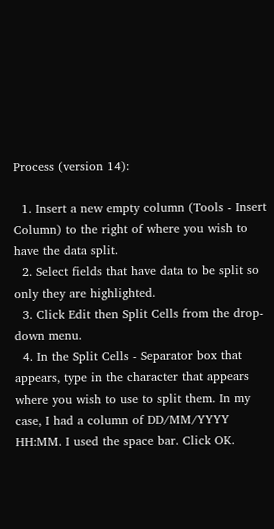Process (version 14):

  1. Insert a new empty column (Tools - Insert Column) to the right of where you wish to have the data split.
  2. Select fields that have data to be split so only they are highlighted.
  3. Click Edit then Split Cells from the drop-down menu.
  4. In the Split Cells - Separator box that appears, type in the character that appears where you wish to use to split them. In my case, I had a column of DD/MM/YYYY HH:MM. I used the space bar. Click OK.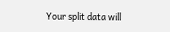Your split data will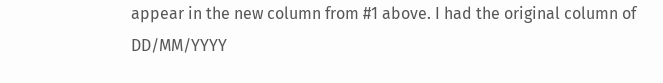appear in the new column from #1 above. I had the original column of DD/MM/YYYY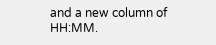and a new column of HH:MM.